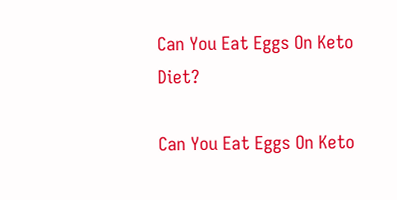Can You Eat Eggs On Keto Diet?

Can You Eat Eggs On Keto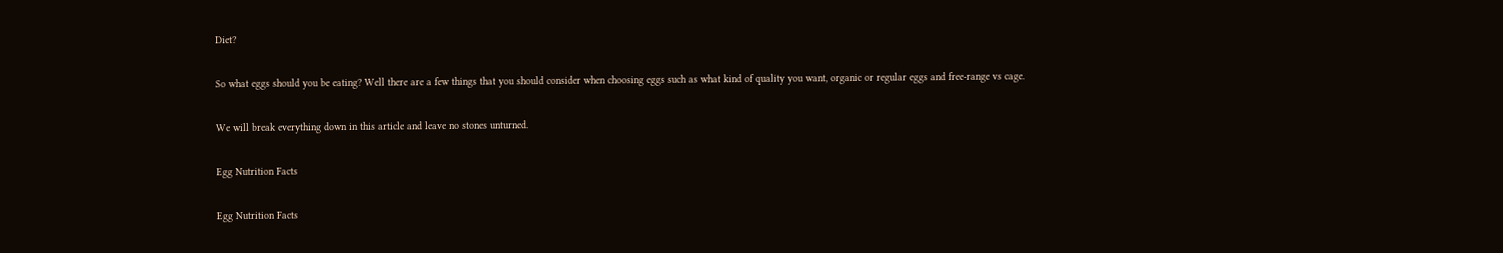Diet?

So what eggs should you be eating? Well there are a few things that you should consider when choosing eggs such as what kind of quality you want, organic or regular eggs and free-range vs cage.

We will break everything down in this article and leave no stones unturned.

Egg Nutrition Facts

Egg Nutrition Facts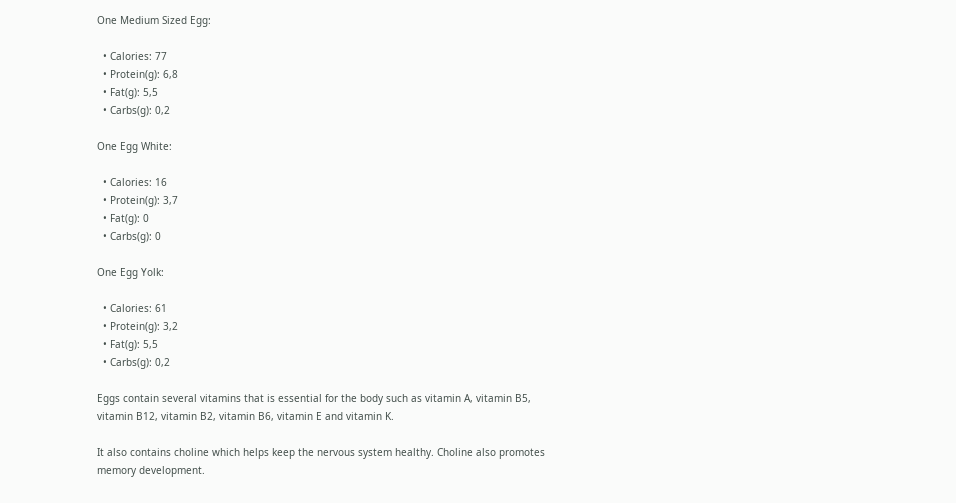One Medium Sized Egg:

  • Calories: 77
  • Protein(g): 6,8
  • Fat(g): 5,5
  • Carbs(g): 0,2

One Egg White:

  • Calories: 16
  • Protein(g): 3,7
  • Fat(g): 0
  • Carbs(g): 0

One Egg Yolk:

  • Calories: 61
  • Protein(g): 3,2
  • Fat(g): 5,5
  • Carbs(g): 0,2

Eggs contain several vitamins that is essential for the body such as vitamin A, vitamin B5, vitamin B12, vitamin B2, vitamin B6, vitamin E and vitamin K.

It also contains choline which helps keep the nervous system healthy. Choline also promotes memory development.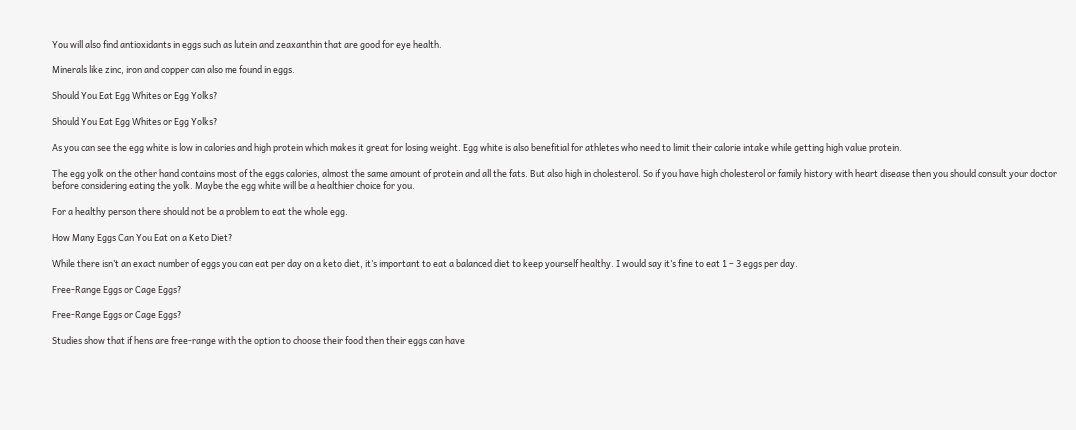You will also find antioxidants in eggs such as lutein and zeaxanthin that are good for eye health.

Minerals like zinc, iron and copper can also me found in eggs.

Should You Eat Egg Whites or Egg Yolks?

Should You Eat Egg Whites or Egg Yolks?

As you can see the egg white is low in calories and high protein which makes it great for losing weight. Egg white is also benefitial for athletes who need to limit their calorie intake while getting high value protein.

The egg yolk on the other hand contains most of the eggs calories, almost the same amount of protein and all the fats. But also high in cholesterol. So if you have high cholesterol or family history with heart disease then you should consult your doctor before considering eating the yolk. Maybe the egg white will be a healthier choice for you.

For a healthy person there should not be a problem to eat the whole egg.

How Many Eggs Can You Eat on a Keto Diet?

While there isn’t an exact number of eggs you can eat per day on a keto diet, it’s important to eat a balanced diet to keep yourself healthy. I would say it’s fine to eat 1 – 3 eggs per day.

Free-Range Eggs or Cage Eggs?

Free-Range Eggs or Cage Eggs?

Studies show that if hens are free-range with the option to choose their food then their eggs can have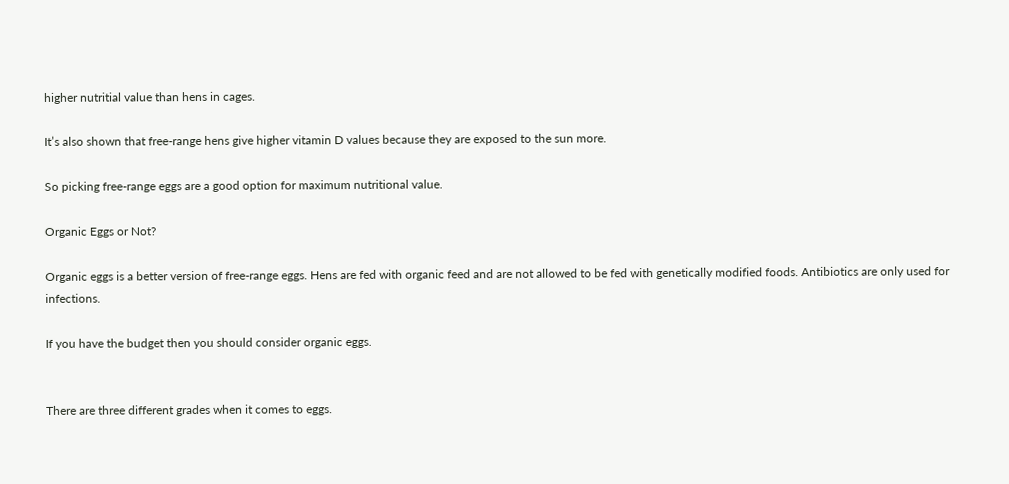higher nutritial value than hens in cages.

It’s also shown that free-range hens give higher vitamin D values because they are exposed to the sun more.

So picking free-range eggs are a good option for maximum nutritional value.

Organic Eggs or Not?

Organic eggs is a better version of free-range eggs. Hens are fed with organic feed and are not allowed to be fed with genetically modified foods. Antibiotics are only used for infections.

If you have the budget then you should consider organic eggs.


There are three different grades when it comes to eggs.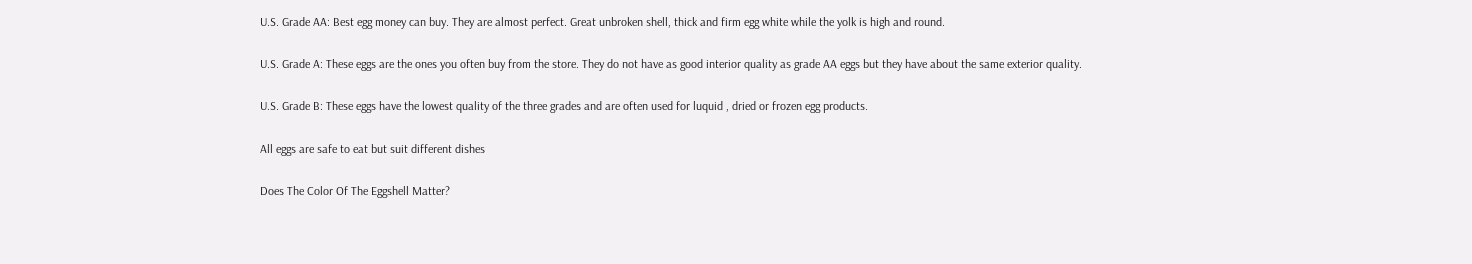U.S. Grade AA: Best egg money can buy. They are almost perfect. Great unbroken shell, thick and firm egg white while the yolk is high and round.

U.S. Grade A: These eggs are the ones you often buy from the store. They do not have as good interior quality as grade AA eggs but they have about the same exterior quality.

U.S. Grade B: These eggs have the lowest quality of the three grades and are often used for luquid , dried or frozen egg products.

All eggs are safe to eat but suit different dishes

Does The Color Of The Eggshell Matter?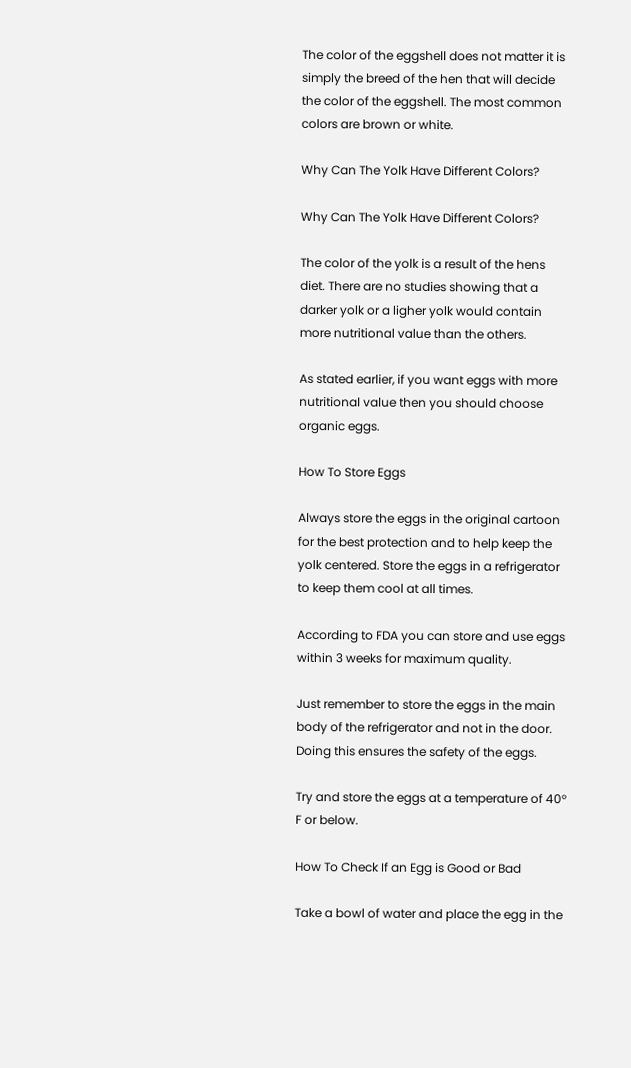The color of the eggshell does not matter it is simply the breed of the hen that will decide the color of the eggshell. The most common colors are brown or white.

Why Can The Yolk Have Different Colors?

Why Can The Yolk Have Different Colors?

The color of the yolk is a result of the hens diet. There are no studies showing that a darker yolk or a ligher yolk would contain more nutritional value than the others.

As stated earlier, if you want eggs with more nutritional value then you should choose organic eggs.

How To Store Eggs

Always store the eggs in the original cartoon for the best protection and to help keep the yolk centered. Store the eggs in a refrigerator to keep them cool at all times.

According to FDA you can store and use eggs within 3 weeks for maximum quality.

Just remember to store the eggs in the main body of the refrigerator and not in the door. Doing this ensures the safety of the eggs.

Try and store the eggs at a temperature of 40° F or below.

How To Check If an Egg is Good or Bad

Take a bowl of water and place the egg in the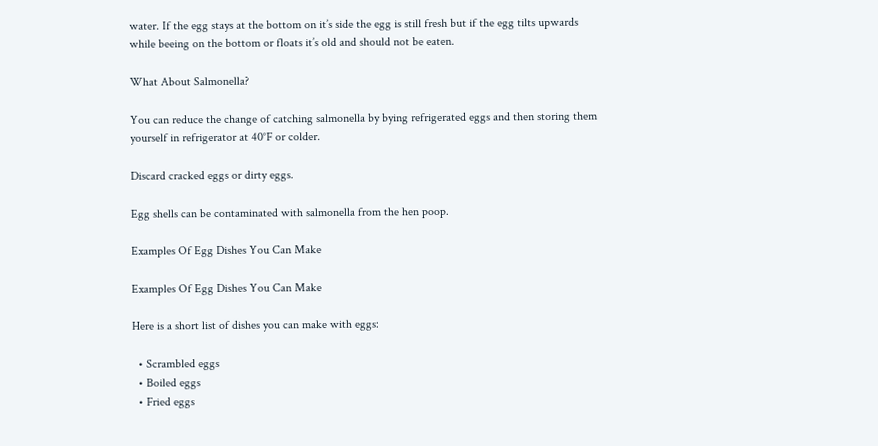water. If the egg stays at the bottom on it’s side the egg is still fresh but if the egg tilts upwards while beeing on the bottom or floats it’s old and should not be eaten.

What About Salmonella?

You can reduce the change of catching salmonella by bying refrigerated eggs and then storing them yourself in refrigerator at 40°F or colder.

Discard cracked eggs or dirty eggs.

Egg shells can be contaminated with salmonella from the hen poop.

Examples Of Egg Dishes You Can Make

Examples Of Egg Dishes You Can Make

Here is a short list of dishes you can make with eggs:

  • Scrambled eggs
  • Boiled eggs
  • Fried eggs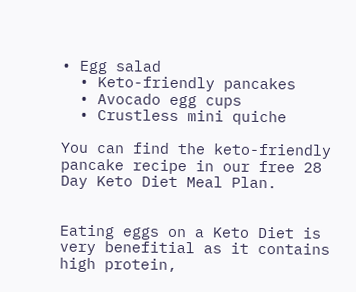• Egg salad
  • Keto-friendly pancakes
  • Avocado egg cups
  • Crustless mini quiche

You can find the keto-friendly pancake recipe in our free 28 Day Keto Diet Meal Plan.


Eating eggs on a Keto Diet is very benefitial as it contains high protein,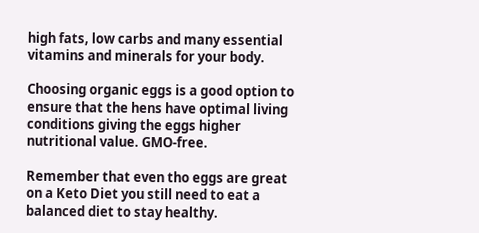high fats, low carbs and many essential vitamins and minerals for your body.

Choosing organic eggs is a good option to ensure that the hens have optimal living conditions giving the eggs higher nutritional value. GMO-free.

Remember that even tho eggs are great on a Keto Diet you still need to eat a balanced diet to stay healthy.